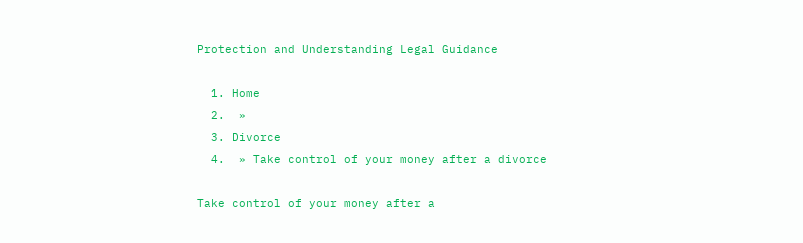Protection and Understanding Legal Guidance

  1. Home
  2.  »
  3. Divorce
  4.  » Take control of your money after a divorce

Take control of your money after a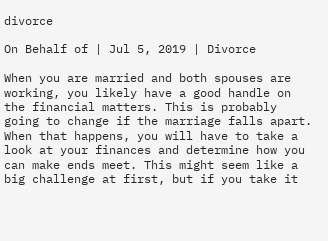divorce

On Behalf of | Jul 5, 2019 | Divorce

When you are married and both spouses are working, you likely have a good handle on the financial matters. This is probably going to change if the marriage falls apart. When that happens, you will have to take a look at your finances and determine how you can make ends meet. This might seem like a big challenge at first, but if you take it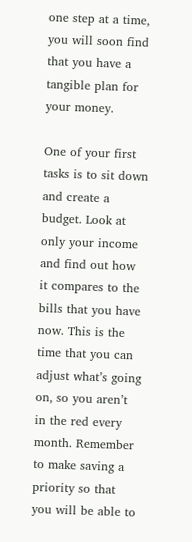one step at a time, you will soon find that you have a tangible plan for your money.

One of your first tasks is to sit down and create a budget. Look at only your income and find out how it compares to the bills that you have now. This is the time that you can adjust what’s going on, so you aren’t in the red every month. Remember to make saving a priority so that you will be able to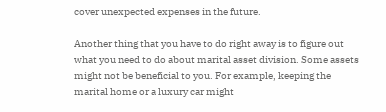cover unexpected expenses in the future.

Another thing that you have to do right away is to figure out what you need to do about marital asset division. Some assets might not be beneficial to you. For example, keeping the marital home or a luxury car might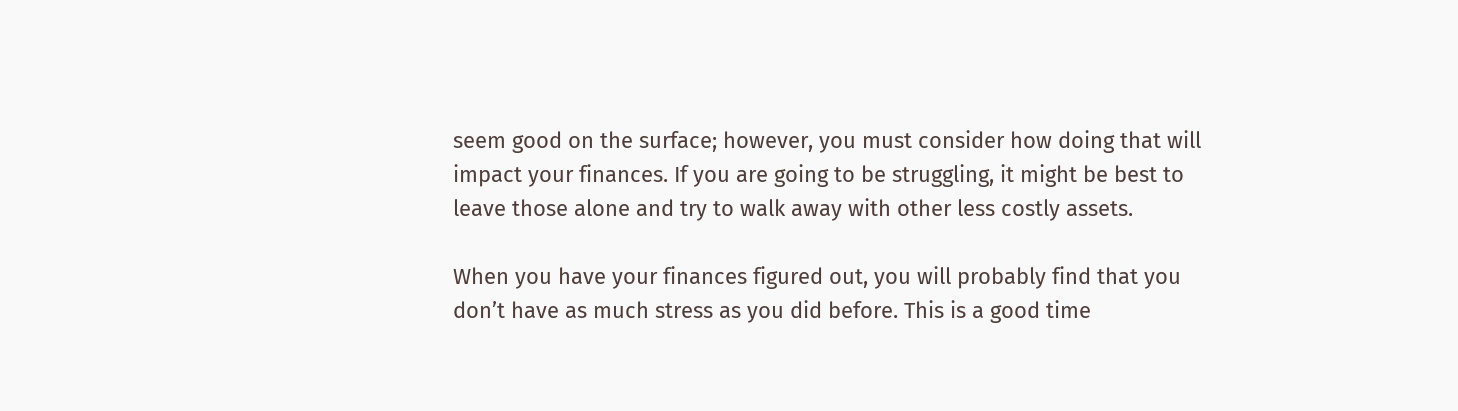seem good on the surface; however, you must consider how doing that will impact your finances. If you are going to be struggling, it might be best to leave those alone and try to walk away with other less costly assets.

When you have your finances figured out, you will probably find that you don’t have as much stress as you did before. This is a good time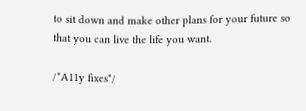to sit down and make other plans for your future so that you can live the life you want.

/*A11y fixes*/